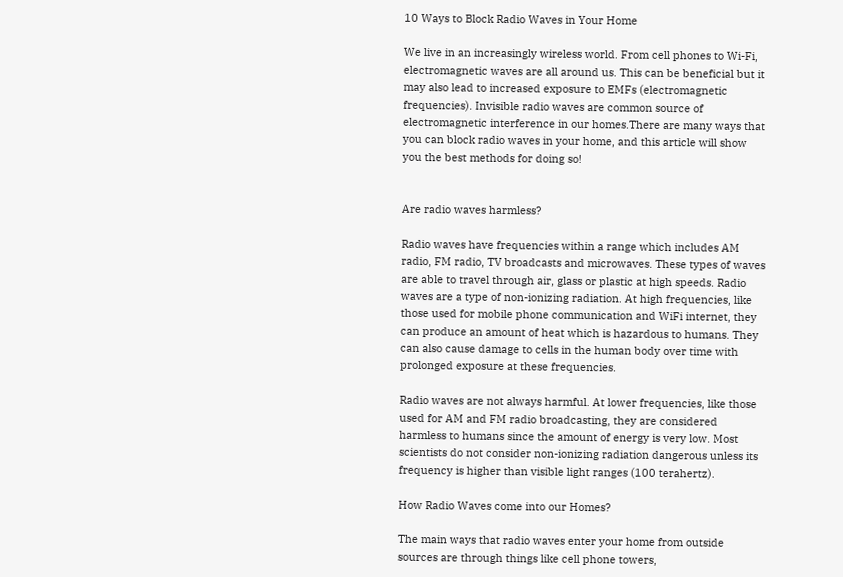10 Ways to Block Radio Waves in Your Home

We live in an increasingly wireless world. From cell phones to Wi-Fi, electromagnetic waves are all around us. This can be beneficial but it may also lead to increased exposure to EMFs (electromagnetic frequencies). Invisible radio waves are common source of electromagnetic interference in our homes.There are many ways that you can block radio waves in your home, and this article will show you the best methods for doing so!


Are radio waves harmless?

Radio waves have frequencies within a range which includes AM radio, FM radio, TV broadcasts and microwaves. These types of waves are able to travel through air, glass or plastic at high speeds. Radio waves are a type of non-ionizing radiation. At high frequencies, like those used for mobile phone communication and WiFi internet, they can produce an amount of heat which is hazardous to humans. They can also cause damage to cells in the human body over time with prolonged exposure at these frequencies.

Radio waves are not always harmful. At lower frequencies, like those used for AM and FM radio broadcasting, they are considered harmless to humans since the amount of energy is very low. Most scientists do not consider non-ionizing radiation dangerous unless its frequency is higher than visible light ranges (100 terahertz).

How Radio Waves come into our Homes?

The main ways that radio waves enter your home from outside sources are through things like cell phone towers,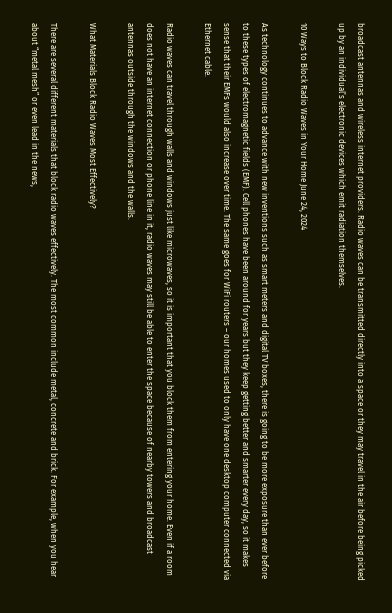broadcast antennas and wireless internet providers. Radio waves can be transmitted directly into a space or they may travel in the air before being picked up by an individual’s electronic devices which emit radiation themselves.

10 Ways to Block Radio Waves in Your Home June 24, 2024

As technology continues to advance with new inventions such as smart meters and digital TV boxes, there is going to be more exposure than ever before to these types of electromagnetic fields (EMF). Cell phones have been around for years but they keep getting better and smarter every day, so it makes sense that their EMFs would also increase over time. The same goes for WiFi routers – our homes used to only have one desktop computer connected via Ethernet cable.

Radio waves can travel through walls and windows just like microwaves, so it is important that you block them from entering your home. Even if a room does not have an internet connection or phone line in it, radio waves may still be able to enter the space because of nearby towers and broadcast antennas outside through the windows and the walls.

What Materials Block Radio Waves Most Effectively?

There are several different materials that block radio waves effectively. The most common include metal, concrete and brick. For example, when you hear about “metal mesh” or even lead in the news,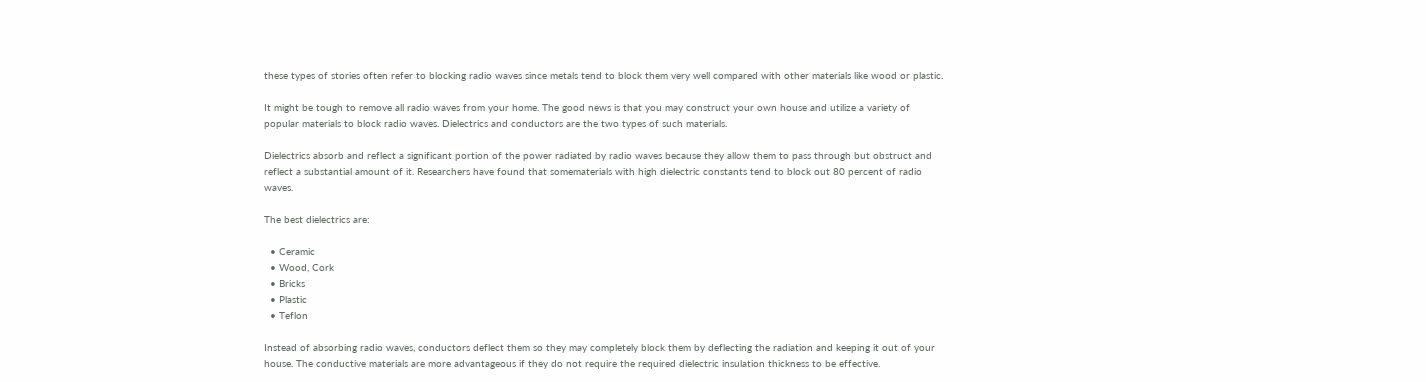these types of stories often refer to blocking radio waves since metals tend to block them very well compared with other materials like wood or plastic.

It might be tough to remove all radio waves from your home. The good news is that you may construct your own house and utilize a variety of popular materials to block radio waves. Dielectrics and conductors are the two types of such materials.

Dielectrics absorb and reflect a significant portion of the power radiated by radio waves because they allow them to pass through but obstruct and reflect a substantial amount of it. Researchers have found that somematerials with high dielectric constants tend to block out 80 percent of radio waves.

The best dielectrics are:

  • Ceramic
  • Wood, Cork
  • Bricks
  • Plastic
  • Teflon

Instead of absorbing radio waves, conductors deflect them so they may completely block them by deflecting the radiation and keeping it out of your house. The conductive materials are more advantageous if they do not require the required dielectric insulation thickness to be effective.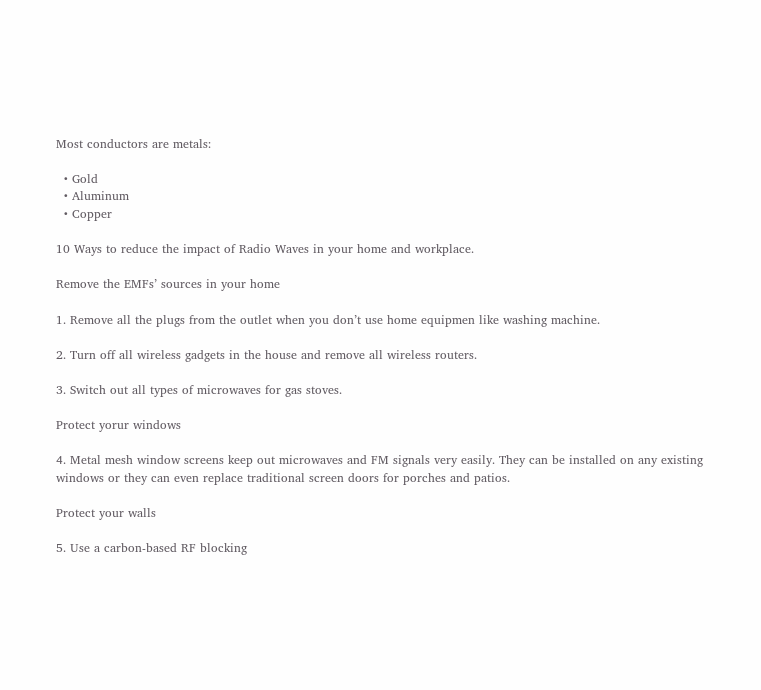Most conductors are metals:

  • Gold
  • Aluminum
  • Copper

10 Ways to reduce the impact of Radio Waves in your home and workplace.

Remove the EMFs’ sources in your home

1. Remove all the plugs from the outlet when you don’t use home equipmen like washing machine.

2. Turn off all wireless gadgets in the house and remove all wireless routers.

3. Switch out all types of microwaves for gas stoves.

Protect yorur windows

4. Metal mesh window screens keep out microwaves and FM signals very easily. They can be installed on any existing windows or they can even replace traditional screen doors for porches and patios.

Protect your walls

5. Use a carbon-based RF blocking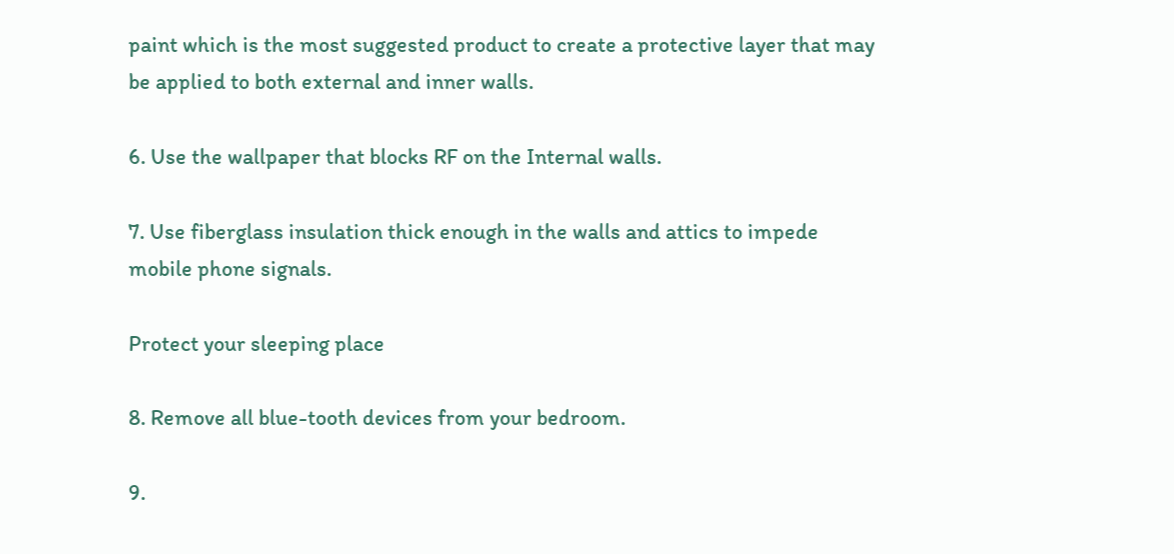paint which is the most suggested product to create a protective layer that may be applied to both external and inner walls.

6. Use the wallpaper that blocks RF on the Internal walls.

7. Use fiberglass insulation thick enough in the walls and attics to impede mobile phone signals.

Protect your sleeping place

8. Remove all blue-tooth devices from your bedroom.

9.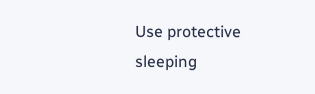Use protective sleeping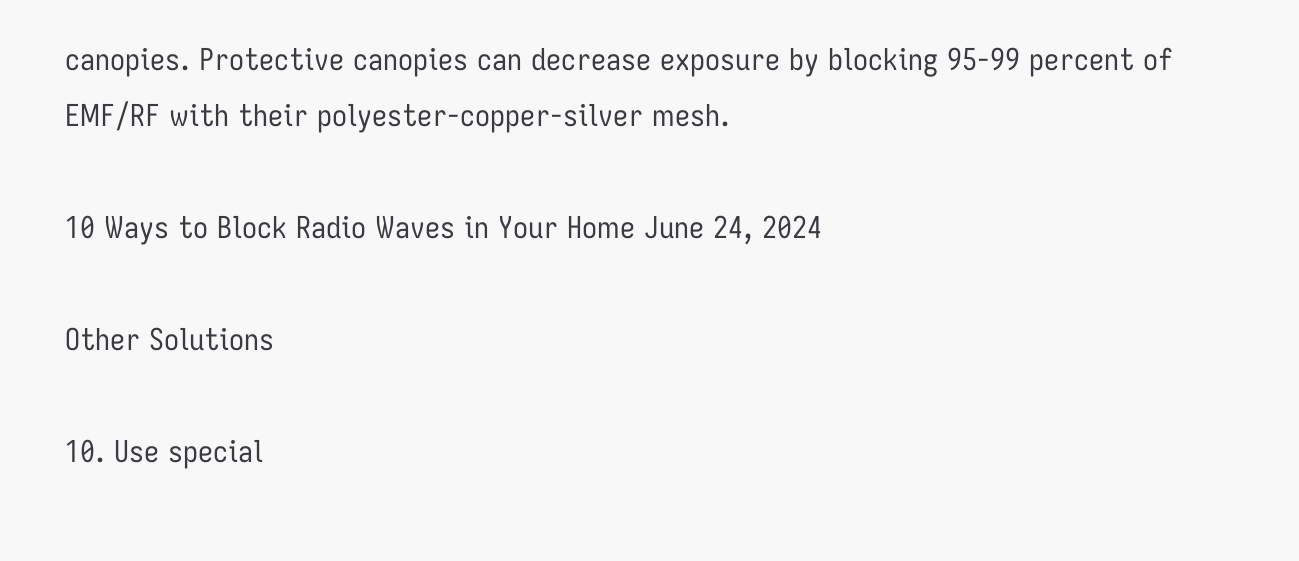canopies. Protective canopies can decrease exposure by blocking 95-99 percent of EMF/RF with their polyester-copper-silver mesh.

10 Ways to Block Radio Waves in Your Home June 24, 2024

Other Solutions

10. Use special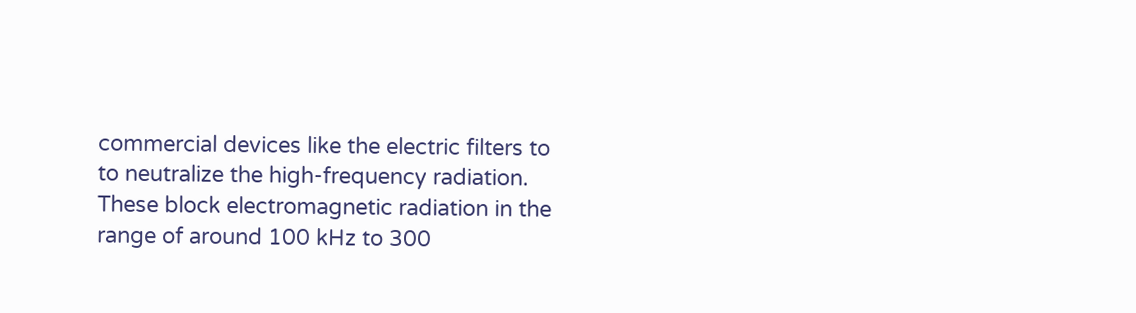commercial devices like the electric filters to to neutralize the high-frequency radiation. These block electromagnetic radiation in the range of around 100 kHz to 300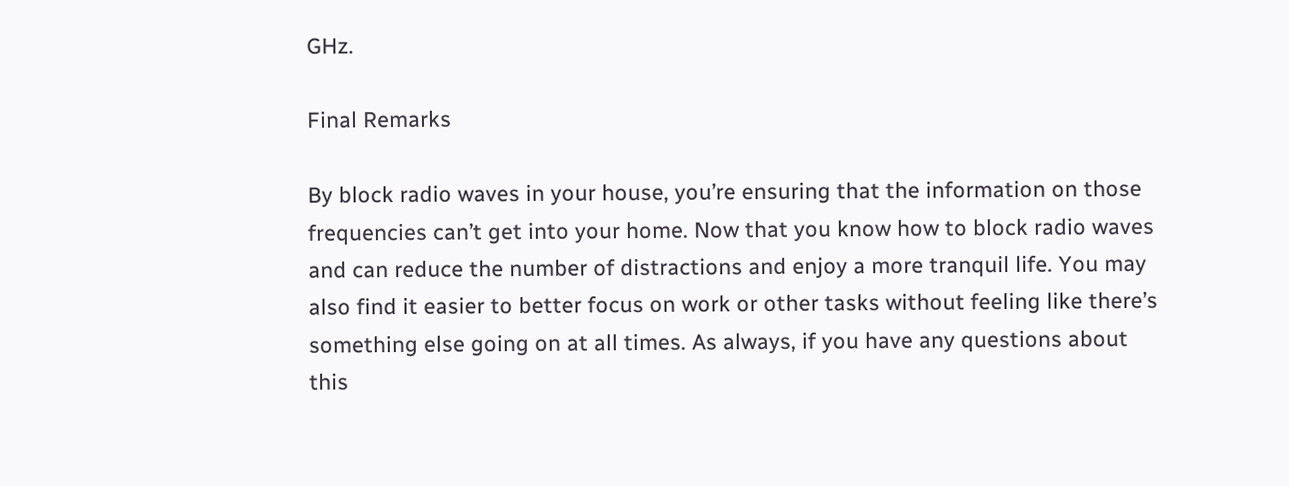GHz.

Final Remarks

By block radio waves in your house, you’re ensuring that the information on those frequencies can’t get into your home. Now that you know how to block radio waves and can reduce the number of distractions and enjoy a more tranquil life. You may also find it easier to better focus on work or other tasks without feeling like there’s something else going on at all times. As always, if you have any questions about this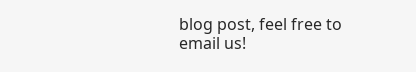blog post, feel free to email us!